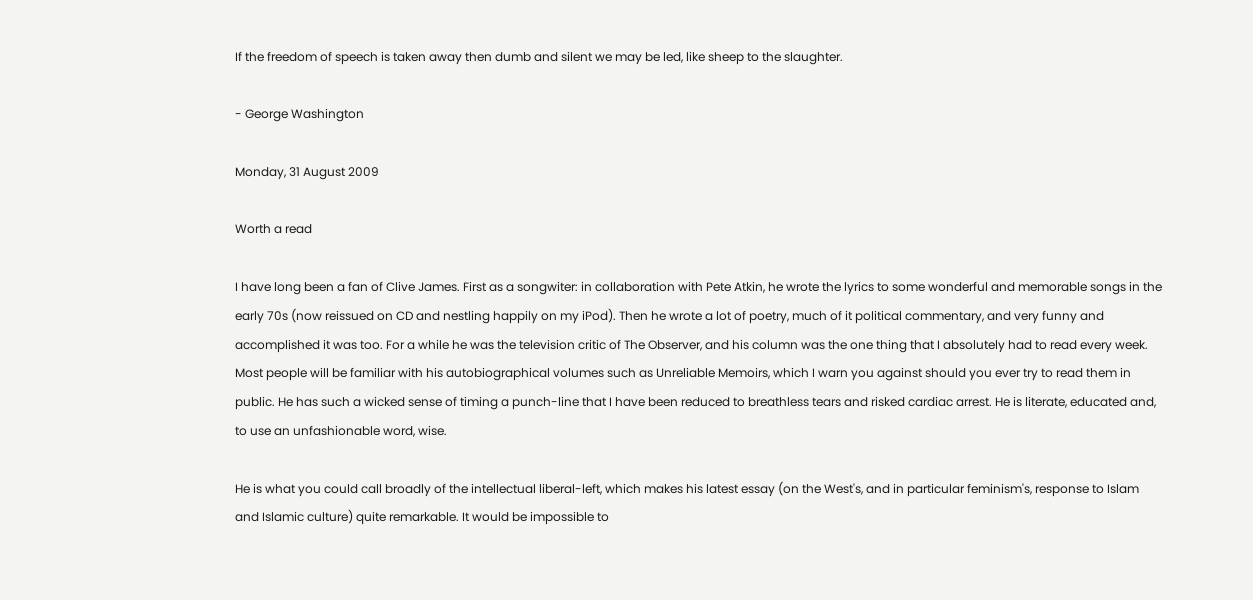If the freedom of speech is taken away then dumb and silent we may be led, like sheep to the slaughter.

- George Washington

Monday, 31 August 2009

Worth a read

I have long been a fan of Clive James. First as a songwiter: in collaboration with Pete Atkin, he wrote the lyrics to some wonderful and memorable songs in the early 70s (now reissued on CD and nestling happily on my iPod). Then he wrote a lot of poetry, much of it political commentary, and very funny and accomplished it was too. For a while he was the television critic of The Observer, and his column was the one thing that I absolutely had to read every week. Most people will be familiar with his autobiographical volumes such as Unreliable Memoirs, which I warn you against should you ever try to read them in public. He has such a wicked sense of timing a punch-line that I have been reduced to breathless tears and risked cardiac arrest. He is literate, educated and, to use an unfashionable word, wise.

He is what you could call broadly of the intellectual liberal-left, which makes his latest essay (on the West's, and in particular feminism's, response to Islam and Islamic culture) quite remarkable. It would be impossible to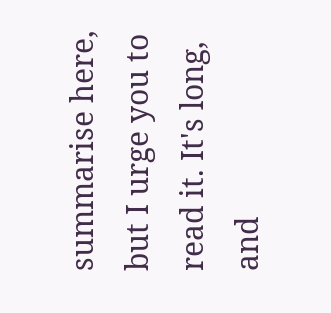summarise here, but I urge you to read it. It's long, and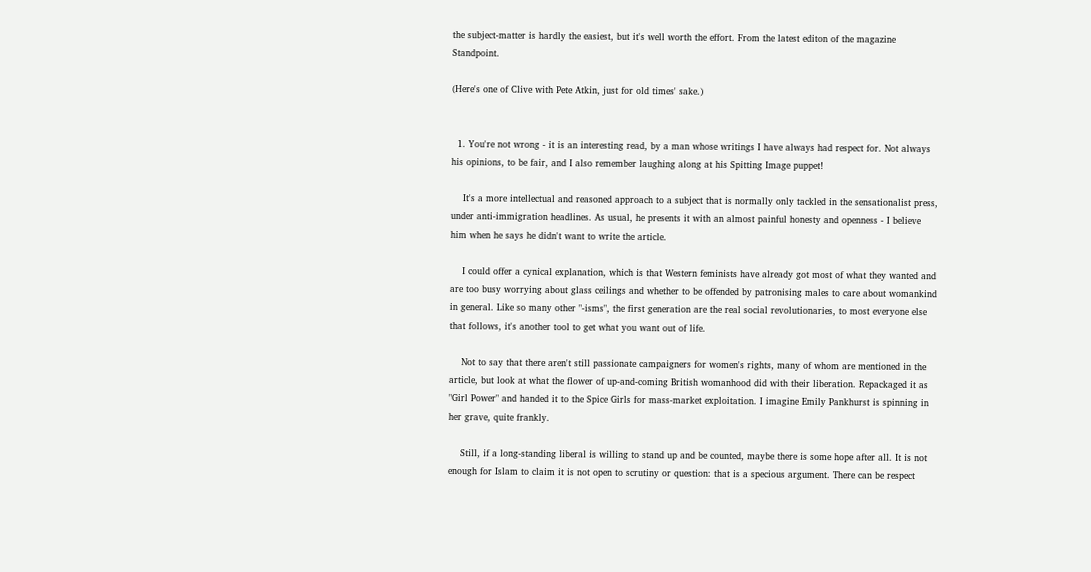the subject-matter is hardly the easiest, but it's well worth the effort. From the latest editon of the magazine Standpoint.

(Here's one of Clive with Pete Atkin, just for old times' sake.)


  1. You're not wrong - it is an interesting read, by a man whose writings I have always had respect for. Not always his opinions, to be fair, and I also remember laughing along at his Spitting Image puppet!

    It's a more intellectual and reasoned approach to a subject that is normally only tackled in the sensationalist press, under anti-immigration headlines. As usual, he presents it with an almost painful honesty and openness - I believe him when he says he didn't want to write the article.

    I could offer a cynical explanation, which is that Western feminists have already got most of what they wanted and are too busy worrying about glass ceilings and whether to be offended by patronising males to care about womankind in general. Like so many other "-isms", the first generation are the real social revolutionaries, to most everyone else that follows, it's another tool to get what you want out of life.

    Not to say that there aren't still passionate campaigners for women's rights, many of whom are mentioned in the article, but look at what the flower of up-and-coming British womanhood did with their liberation. Repackaged it as "Girl Power" and handed it to the Spice Girls for mass-market exploitation. I imagine Emily Pankhurst is spinning in her grave, quite frankly.

    Still, if a long-standing liberal is willing to stand up and be counted, maybe there is some hope after all. It is not enough for Islam to claim it is not open to scrutiny or question: that is a specious argument. There can be respect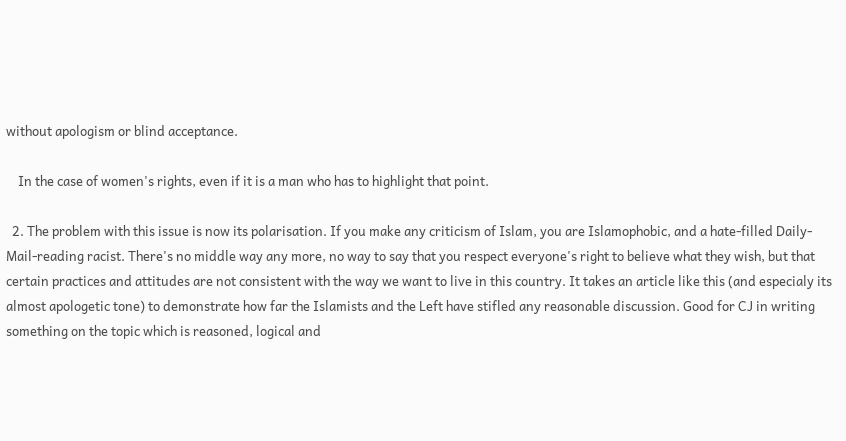without apologism or blind acceptance.

    In the case of women's rights, even if it is a man who has to highlight that point.

  2. The problem with this issue is now its polarisation. If you make any criticism of Islam, you are Islamophobic, and a hate-filled Daily-Mail-reading racist. There's no middle way any more, no way to say that you respect everyone's right to believe what they wish, but that certain practices and attitudes are not consistent with the way we want to live in this country. It takes an article like this (and especialy its almost apologetic tone) to demonstrate how far the Islamists and the Left have stifled any reasonable discussion. Good for CJ in writing something on the topic which is reasoned, logical and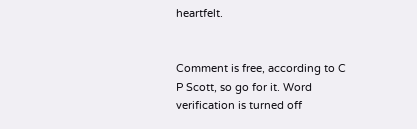heartfelt.


Comment is free, according to C P Scott, so go for it. Word verification is turned off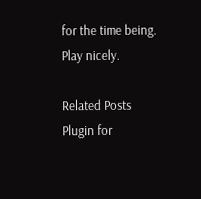for the time being. Play nicely.

Related Posts Plugin for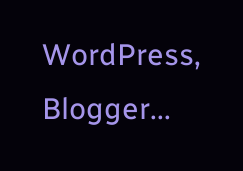WordPress, Blogger...